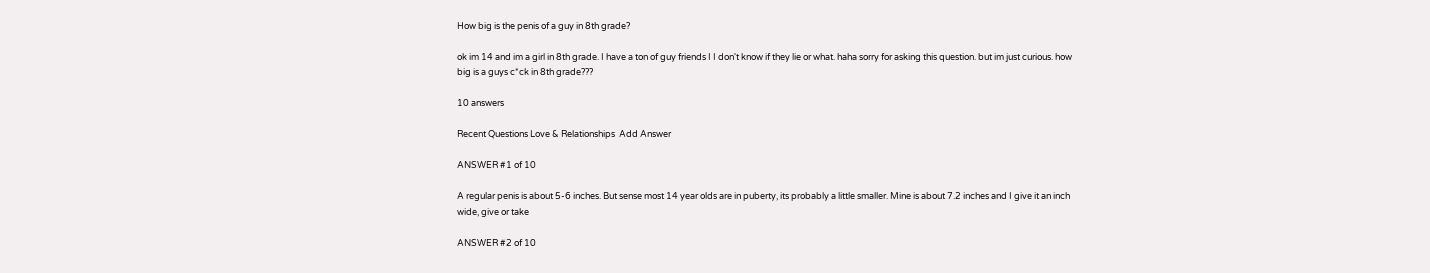How big is the penis of a guy in 8th grade?

ok im 14 and im a girl in 8th grade. I have a ton of guy friends I I don't know if they lie or what. haha sorry for asking this question. but im just curious. how big is a guys c*ck in 8th grade???

10 answers

Recent Questions Love & Relationships  Add Answer

ANSWER #1 of 10

A regular penis is about 5-6 inches. But sense most 14 year olds are in puberty, its probably a little smaller. Mine is about 7.2 inches and I give it an inch wide, give or take

ANSWER #2 of 10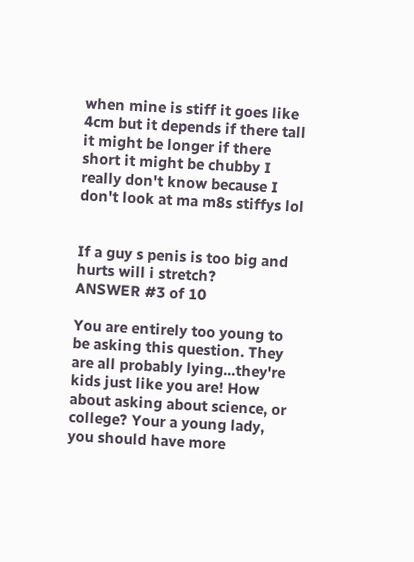when mine is stiff it goes like 4cm but it depends if there tall it might be longer if there short it might be chubby I really don't know because I don't look at ma m8s stiffys lol


If a guy s penis is too big and hurts will i stretch?
ANSWER #3 of 10

You are entirely too young to be asking this question. They are all probably lying...they're kids just like you are! How about asking about science, or college? Your a young lady, you should have more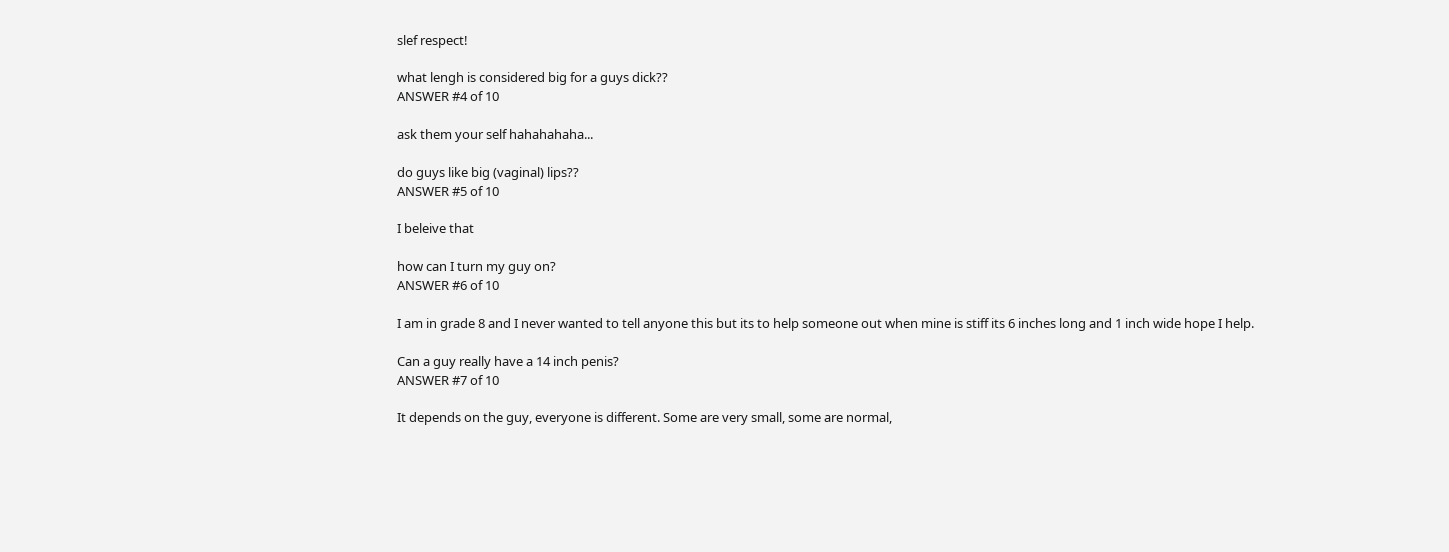slef respect!

what lengh is considered big for a guys dick??
ANSWER #4 of 10

ask them your self hahahahaha...

do guys like big (vaginal) lips??
ANSWER #5 of 10

I beleive that

how can I turn my guy on?
ANSWER #6 of 10

I am in grade 8 and I never wanted to tell anyone this but its to help someone out when mine is stiff its 6 inches long and 1 inch wide hope I help.

Can a guy really have a 14 inch penis?
ANSWER #7 of 10

It depends on the guy, everyone is different. Some are very small, some are normal,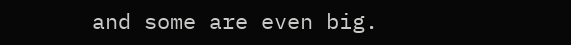and some are even big.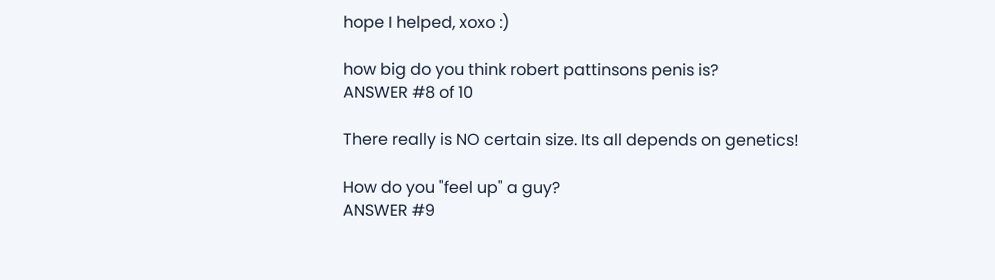hope I helped, xoxo :)

how big do you think robert pattinsons penis is?
ANSWER #8 of 10

There really is NO certain size. Its all depends on genetics!

How do you "feel up" a guy?
ANSWER #9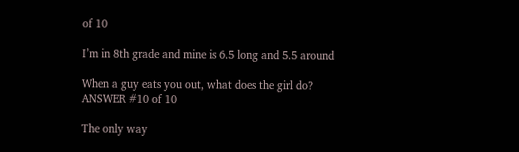of 10

I’m in 8th grade and mine is 6.5 long and 5.5 around

When a guy eats you out, what does the girl do?
ANSWER #10 of 10

The only way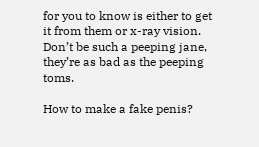for you to know is either to get it from them or x-ray vision. Don’t be such a peeping jane, they’re as bad as the peeping toms.

How to make a fake penis?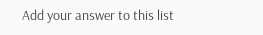Add your answer to this list